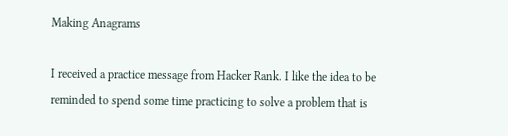Making Anagrams

I received a practice message from Hacker Rank. I like the idea to be reminded to spend some time practicing to solve a problem that is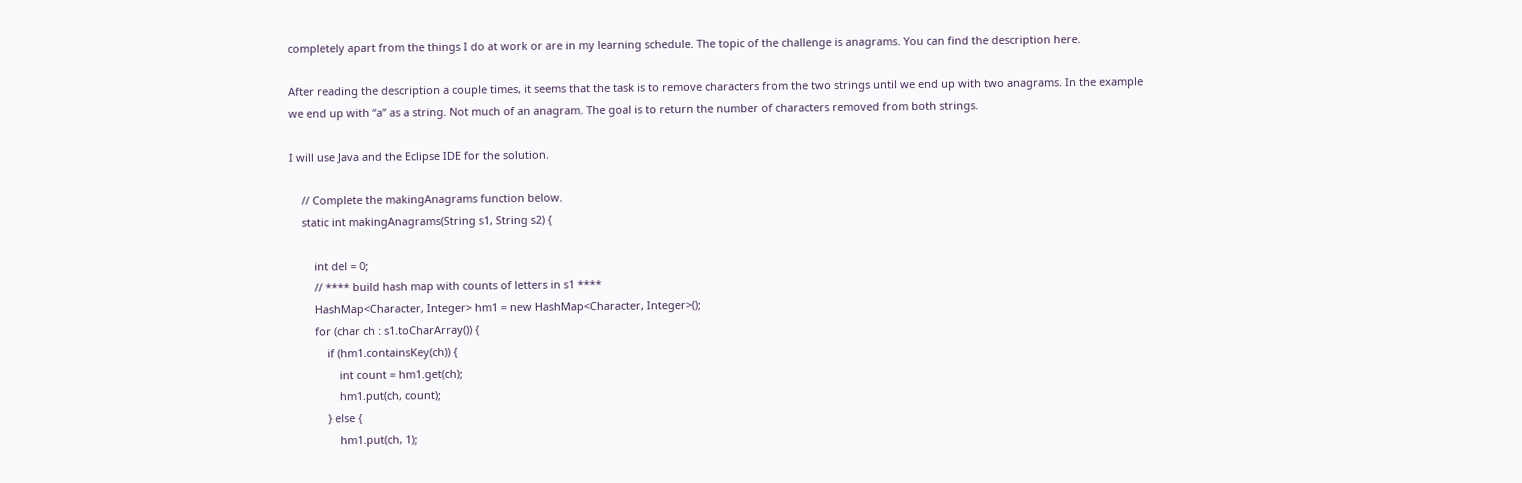completely apart from the things I do at work or are in my learning schedule. The topic of the challenge is anagrams. You can find the description here.

After reading the description a couple times, it seems that the task is to remove characters from the two strings until we end up with two anagrams. In the example we end up with “a” as a string. Not much of an anagram. The goal is to return the number of characters removed from both strings.

I will use Java and the Eclipse IDE for the solution.

    // Complete the makingAnagrams function below.
    static int makingAnagrams(String s1, String s2) {

        int del = 0;
        // **** build hash map with counts of letters in s1 ****
        HashMap<Character, Integer> hm1 = new HashMap<Character, Integer>();
        for (char ch : s1.toCharArray()) {
            if (hm1.containsKey(ch)) {
                int count = hm1.get(ch);
                hm1.put(ch, count);
            } else {
                hm1.put(ch, 1);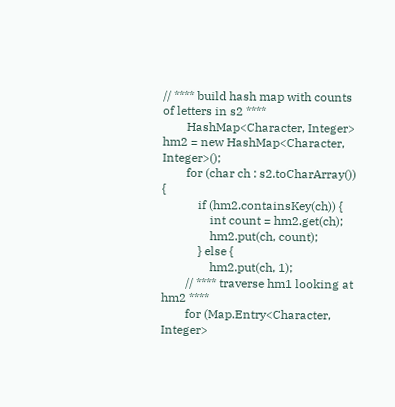// **** build hash map with counts of letters in s2 ****
        HashMap<Character, Integer> hm2 = new HashMap<Character, Integer>();
        for (char ch : s2.toCharArray()) {
            if (hm2.containsKey(ch)) {
                int count = hm2.get(ch);
                hm2.put(ch, count);
            } else {
                hm2.put(ch, 1);
        // **** traverse hm1 looking at hm2 ****
        for (Map.Entry<Character, Integer>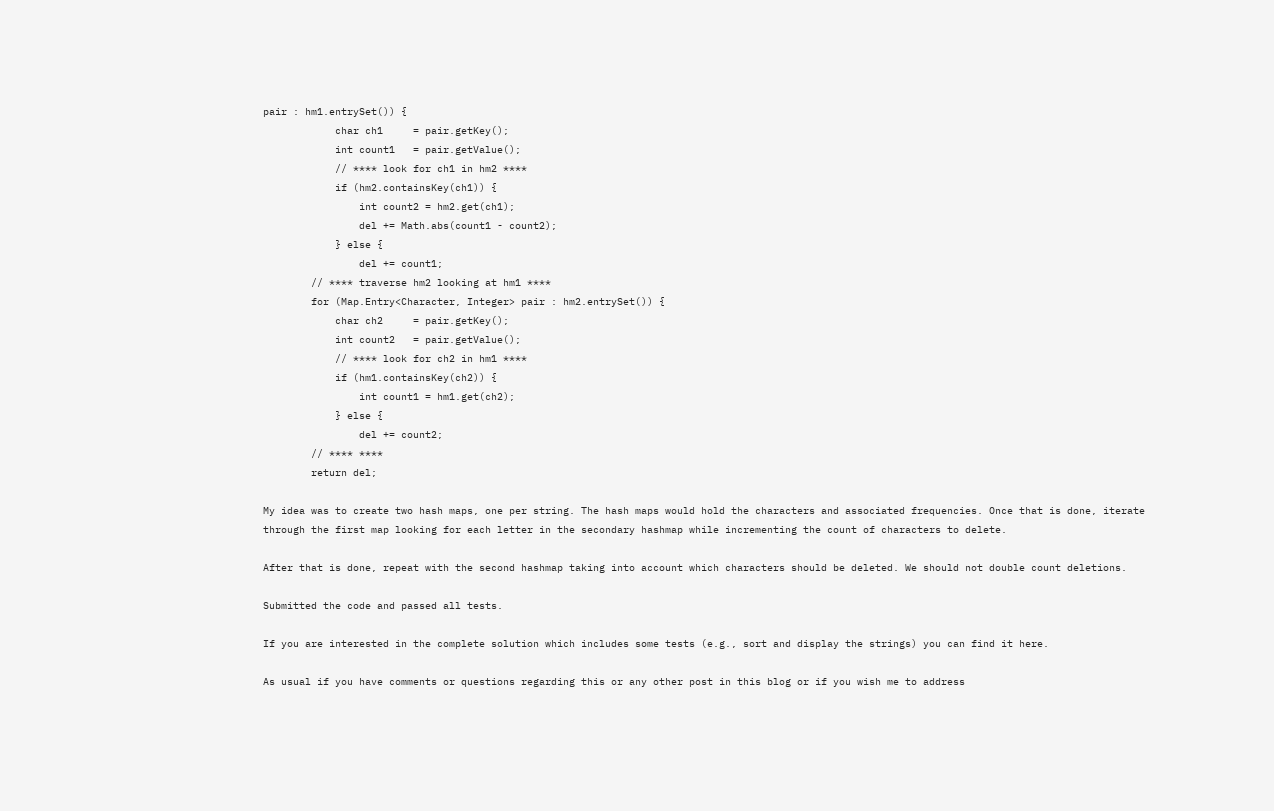pair : hm1.entrySet()) {
            char ch1     = pair.getKey();
            int count1   = pair.getValue();
            // **** look for ch1 in hm2 ****
            if (hm2.containsKey(ch1)) {
                int count2 = hm2.get(ch1);
                del += Math.abs(count1 - count2);
            } else {
                del += count1;
        // **** traverse hm2 looking at hm1 ****
        for (Map.Entry<Character, Integer> pair : hm2.entrySet()) {
            char ch2     = pair.getKey();
            int count2   = pair.getValue();
            // **** look for ch2 in hm1 ****
            if (hm1.containsKey(ch2)) {
                int count1 = hm1.get(ch2);
            } else {
                del += count2;
        // **** ****
        return del;

My idea was to create two hash maps, one per string. The hash maps would hold the characters and associated frequencies. Once that is done, iterate through the first map looking for each letter in the secondary hashmap while incrementing the count of characters to delete.

After that is done, repeat with the second hashmap taking into account which characters should be deleted. We should not double count deletions.

Submitted the code and passed all tests.

If you are interested in the complete solution which includes some tests (e.g., sort and display the strings) you can find it here.

As usual if you have comments or questions regarding this or any other post in this blog or if you wish me to address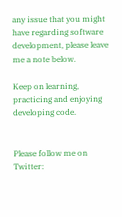any issue that you might have regarding software development, please leave me a note below.

Keep on learning, practicing and enjoying developing code.


Please follow me on Twitter: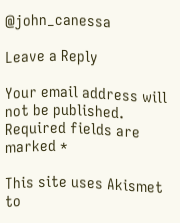@john_canessa

Leave a Reply

Your email address will not be published. Required fields are marked *

This site uses Akismet to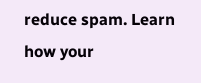reduce spam. Learn how your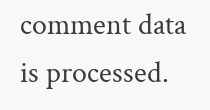comment data is processed.